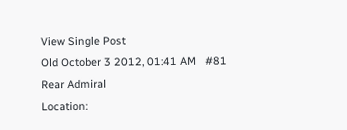View Single Post
Old October 3 2012, 01:41 AM   #81
Rear Admiral
Location: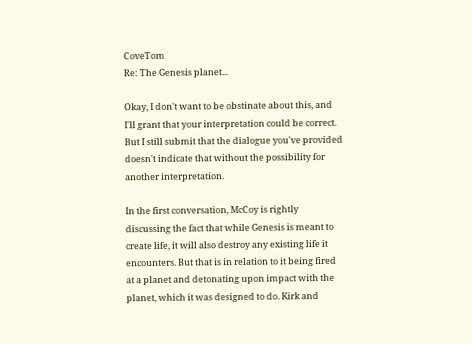CoveTom
Re: The Genesis planet...

Okay, I don't want to be obstinate about this, and I'll grant that your interpretation could be correct. But I still submit that the dialogue you've provided doesn't indicate that without the possibility for another interpretation.

In the first conversation, McCoy is rightly discussing the fact that while Genesis is meant to create life, it will also destroy any existing life it encounters. But that is in relation to it being fired at a planet and detonating upon impact with the planet, which it was designed to do. Kirk and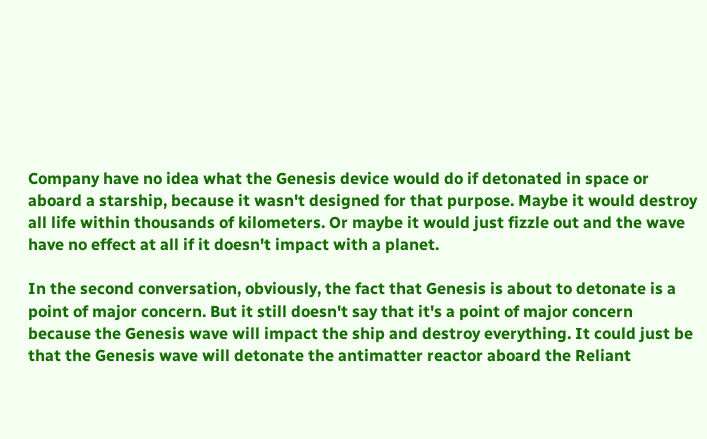Company have no idea what the Genesis device would do if detonated in space or aboard a starship, because it wasn't designed for that purpose. Maybe it would destroy all life within thousands of kilometers. Or maybe it would just fizzle out and the wave have no effect at all if it doesn't impact with a planet.

In the second conversation, obviously, the fact that Genesis is about to detonate is a point of major concern. But it still doesn't say that it's a point of major concern because the Genesis wave will impact the ship and destroy everything. It could just be that the Genesis wave will detonate the antimatter reactor aboard the Reliant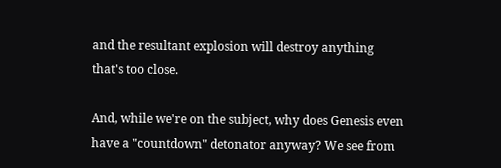and the resultant explosion will destroy anything that's too close.

And, while we're on the subject, why does Genesis even have a "countdown" detonator anyway? We see from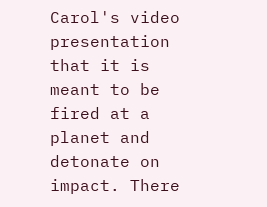Carol's video presentation that it is meant to be fired at a planet and detonate on impact. There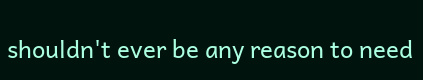shouldn't ever be any reason to need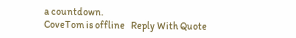a countdown.
CoveTom is offline   Reply With Quote